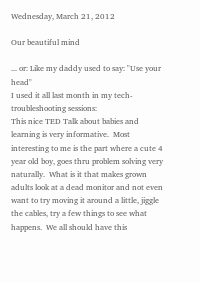Wednesday, March 21, 2012

Our beautiful mind

... or: Like my daddy used to say: "Use your head"
I used it all last month in my tech-troubleshooting sessions:
This nice TED Talk about babies and learning is very informative.  Most interesting to me is the part where a cute 4 year old boy, goes thru problem solving very naturally.  What is it that makes grown adults look at a dead monitor and not even want to try moving it around a little, jiggle the cables, try a few things to see what happens.  We all should have this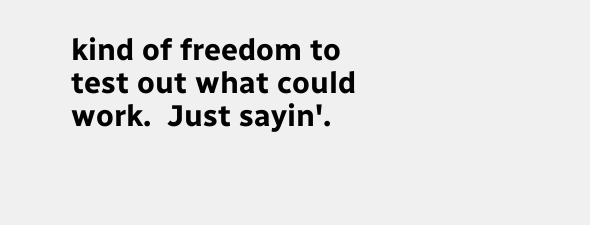kind of freedom to test out what could work.  Just sayin'.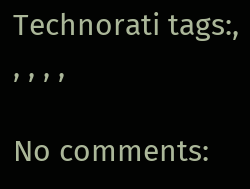Technorati tags:, , , , ,

No comments: